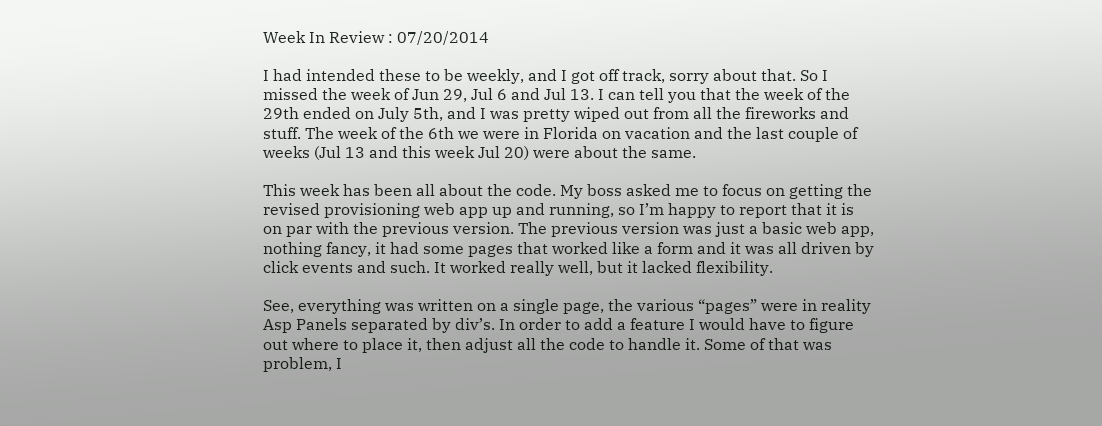Week In Review : 07/20/2014

I had intended these to be weekly, and I got off track, sorry about that. So I missed the week of Jun 29, Jul 6 and Jul 13. I can tell you that the week of the 29th ended on July 5th, and I was pretty wiped out from all the fireworks and stuff. The week of the 6th we were in Florida on vacation and the last couple of weeks (Jul 13 and this week Jul 20) were about the same.

This week has been all about the code. My boss asked me to focus on getting the revised provisioning web app up and running, so I’m happy to report that it is on par with the previous version. The previous version was just a basic web app, nothing fancy, it had some pages that worked like a form and it was all driven by click events and such. It worked really well, but it lacked flexibility.

See, everything was written on a single page, the various “pages” were in reality Asp Panels separated by div’s. In order to add a feature I would have to figure out where to place it, then adjust all the code to handle it. Some of that was problem, I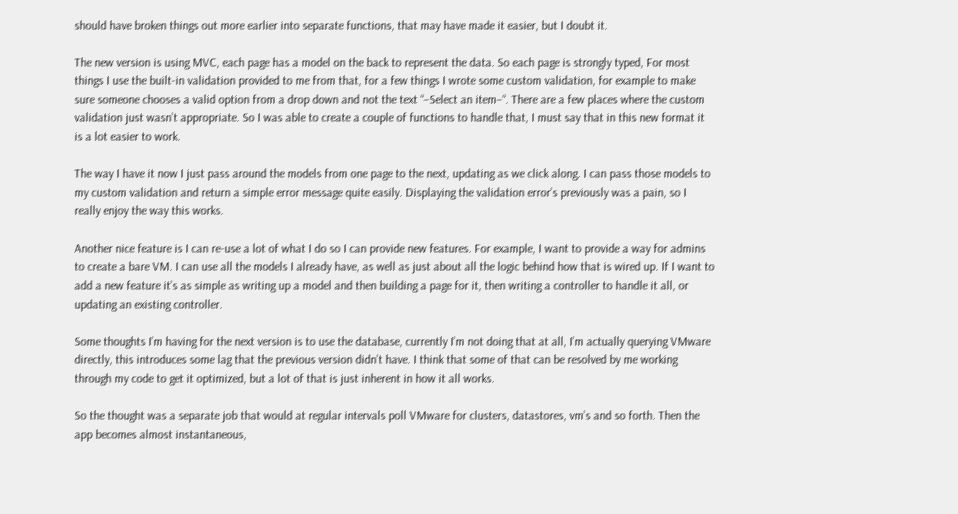should have broken things out more earlier into separate functions, that may have made it easier, but I doubt it.

The new version is using MVC, each page has a model on the back to represent the data. So each page is strongly typed, For most things I use the built-in validation provided to me from that, for a few things I wrote some custom validation, for example to make sure someone chooses a valid option from a drop down and not the text “–Select an item–“. There are a few places where the custom validation just wasn’t appropriate. So I was able to create a couple of functions to handle that, I must say that in this new format it is a lot easier to work.

The way I have it now I just pass around the models from one page to the next, updating as we click along. I can pass those models to my custom validation and return a simple error message quite easily. Displaying the validation error’s previously was a pain, so I really enjoy the way this works.

Another nice feature is I can re-use a lot of what I do so I can provide new features. For example, I want to provide a way for admins to create a bare VM. I can use all the models I already have, as well as just about all the logic behind how that is wired up. If I want to add a new feature it’s as simple as writing up a model and then building a page for it, then writing a controller to handle it all, or updating an existing controller.

Some thoughts I’m having for the next version is to use the database, currently I’m not doing that at all, I’m actually querying VMware directly, this introduces some lag that the previous version didn’t have. I think that some of that can be resolved by me working through my code to get it optimized, but a lot of that is just inherent in how it all works.

So the thought was a separate job that would at regular intervals poll VMware for clusters, datastores, vm’s and so forth. Then the app becomes almost instantaneous,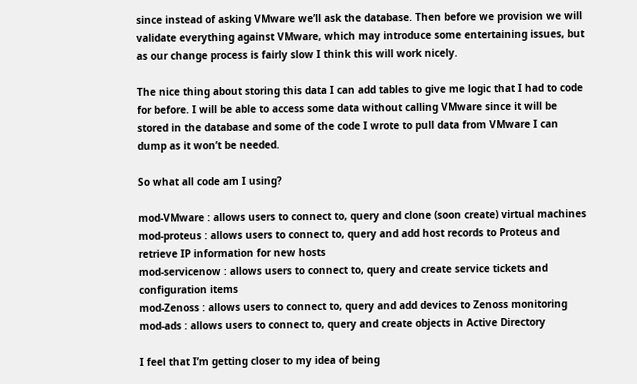since instead of asking VMware we’ll ask the database. Then before we provision we will validate everything against VMware, which may introduce some entertaining issues, but as our change process is fairly slow I think this will work nicely.

The nice thing about storing this data I can add tables to give me logic that I had to code for before. I will be able to access some data without calling VMware since it will be stored in the database and some of the code I wrote to pull data from VMware I can dump as it won’t be needed.

So what all code am I using?

mod-VMware : allows users to connect to, query and clone (soon create) virtual machines
mod-proteus : allows users to connect to, query and add host records to Proteus and retrieve IP information for new hosts
mod-servicenow : allows users to connect to, query and create service tickets and configuration items
mod-Zenoss : allows users to connect to, query and add devices to Zenoss monitoring
mod-ads : allows users to connect to, query and create objects in Active Directory

I feel that I’m getting closer to my idea of being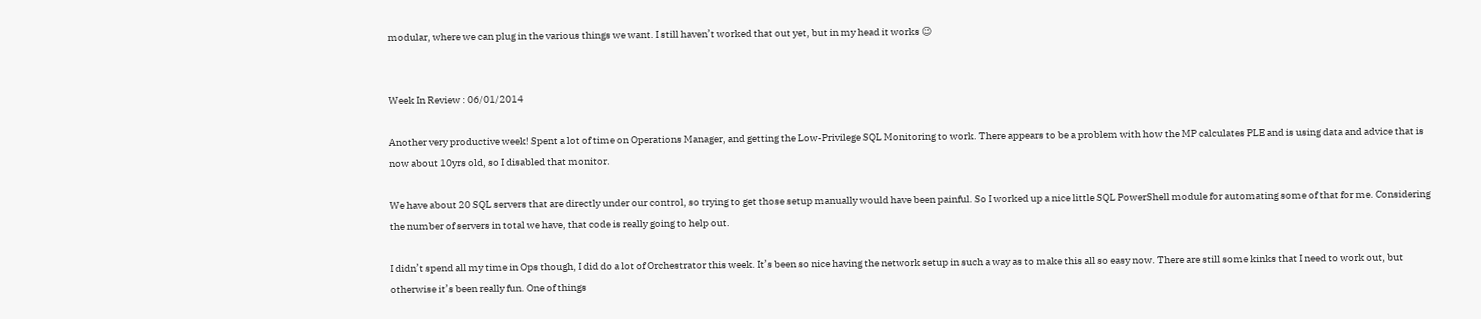modular, where we can plug in the various things we want. I still haven’t worked that out yet, but in my head it works 😉


Week In Review : 06/01/2014

Another very productive week! Spent a lot of time on Operations Manager, and getting the Low-Privilege SQL Monitoring to work. There appears to be a problem with how the MP calculates PLE and is using data and advice that is now about 10yrs old, so I disabled that monitor.

We have about 20 SQL servers that are directly under our control, so trying to get those setup manually would have been painful. So I worked up a nice little SQL PowerShell module for automating some of that for me. Considering the number of servers in total we have, that code is really going to help out.

I didn’t spend all my time in Ops though, I did do a lot of Orchestrator this week. It’s been so nice having the network setup in such a way as to make this all so easy now. There are still some kinks that I need to work out, but otherwise it’s been really fun. One of things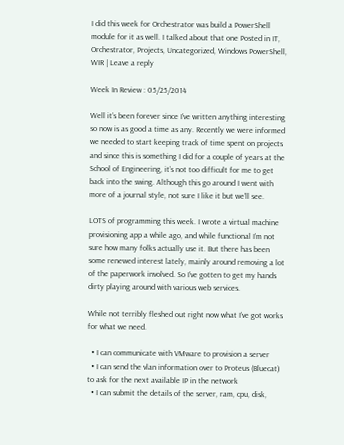I did this week for Orchestrator was build a PowerShell module for it as well. I talked about that one Posted in IT, Orchestrator, Projects, Uncategorized, Windows PowerShell, WIR | Leave a reply

Week In Review : 05/25/2014

Well it’s been forever since I’ve written anything interesting so now is as good a time as any. Recently we were informed we needed to start keeping track of time spent on projects and since this is something I did for a couple of years at the School of Engineering, it’s not too difficult for me to get back into the swing. Although this go around I went with more of a journal style, not sure I like it but we’ll see.

LOTS of programming this week. I wrote a virtual machine provisioning app a while ago, and while functional I’m not sure how many folks actually use it. But there has been some renewed interest lately, mainly around removing a lot of the paperwork involved. So I’ve gotten to get my hands dirty playing around with various web services.

While not terribly fleshed out right now what I’ve got works for what we need.

  • I can communicate with VMware to provision a server
  • I can send the vlan information over to Proteus (Bluecat) to ask for the next available IP in the network
  • I can submit the details of the server, ram, cpu, disk,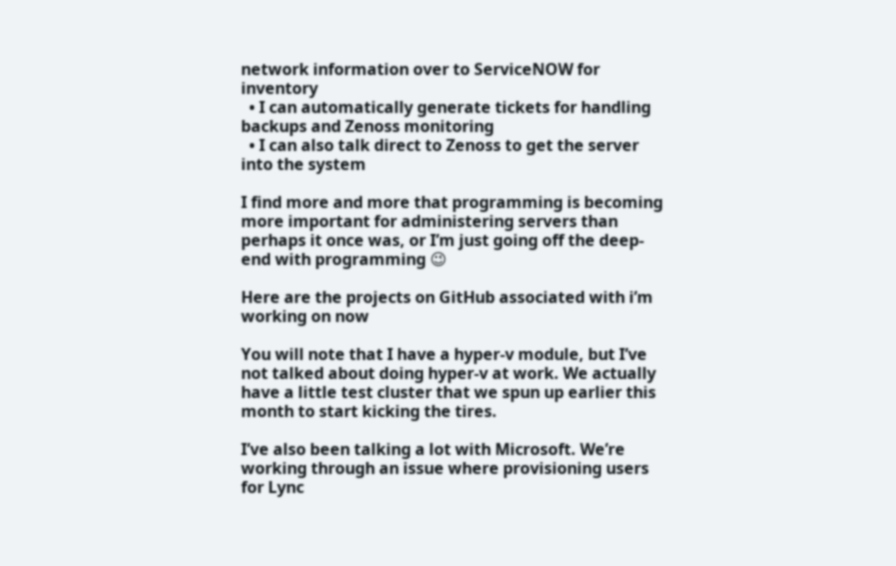network information over to ServiceNOW for inventory
  • I can automatically generate tickets for handling backups and Zenoss monitoring
  • I can also talk direct to Zenoss to get the server into the system

I find more and more that programming is becoming more important for administering servers than perhaps it once was, or I’m just going off the deep-end with programming 😉

Here are the projects on GitHub associated with i’m working on now

You will note that I have a hyper-v module, but I’ve not talked about doing hyper-v at work. We actually have a little test cluster that we spun up earlier this month to start kicking the tires.

I’ve also been talking a lot with Microsoft. We’re working through an issue where provisioning users for Lync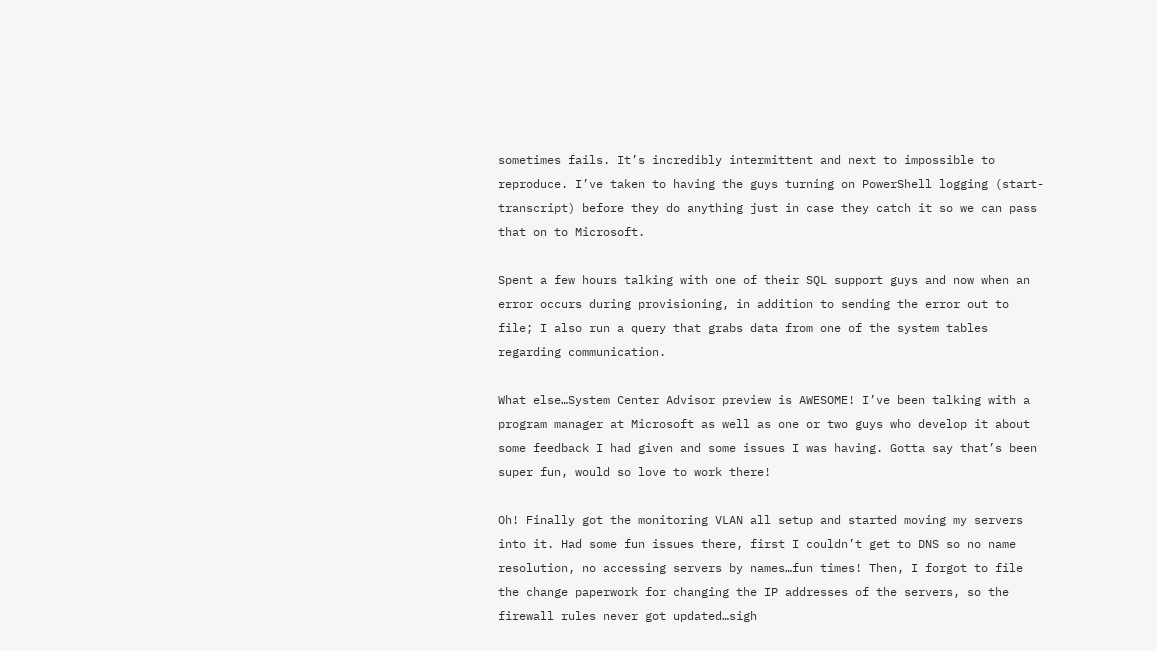sometimes fails. It’s incredibly intermittent and next to impossible to reproduce. I’ve taken to having the guys turning on PowerShell logging (start-transcript) before they do anything just in case they catch it so we can pass that on to Microsoft.

Spent a few hours talking with one of their SQL support guys and now when an error occurs during provisioning, in addition to sending the error out to file; I also run a query that grabs data from one of the system tables regarding communication.

What else…System Center Advisor preview is AWESOME! I’ve been talking with a program manager at Microsoft as well as one or two guys who develop it about some feedback I had given and some issues I was having. Gotta say that’s been super fun, would so love to work there!

Oh! Finally got the monitoring VLAN all setup and started moving my servers into it. Had some fun issues there, first I couldn’t get to DNS so no name resolution, no accessing servers by names…fun times! Then, I forgot to file the change paperwork for changing the IP addresses of the servers, so the firewall rules never got updated…sigh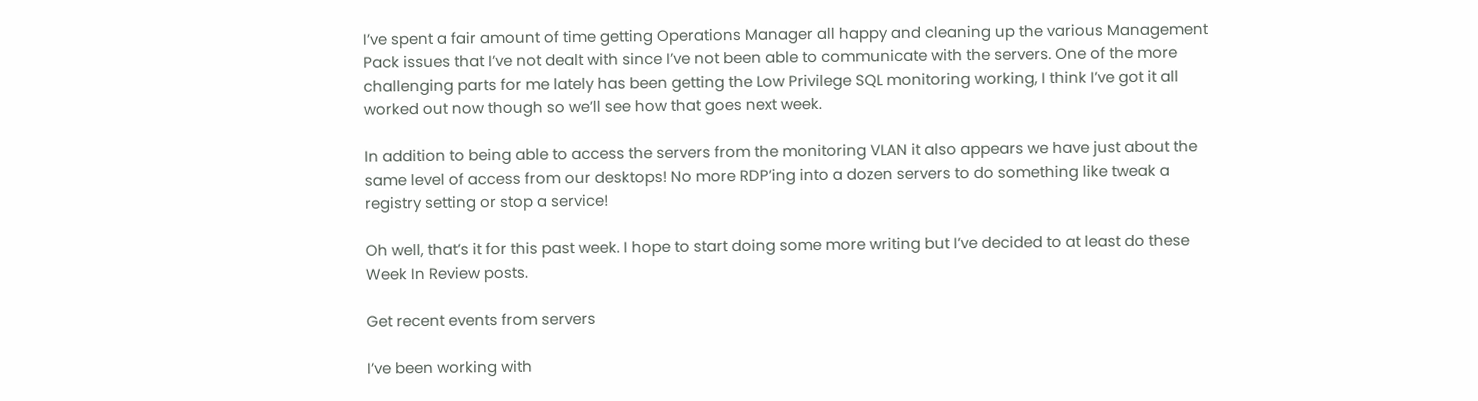I’ve spent a fair amount of time getting Operations Manager all happy and cleaning up the various Management Pack issues that I’ve not dealt with since I’ve not been able to communicate with the servers. One of the more challenging parts for me lately has been getting the Low Privilege SQL monitoring working, I think I’ve got it all worked out now though so we’ll see how that goes next week.

In addition to being able to access the servers from the monitoring VLAN it also appears we have just about the same level of access from our desktops! No more RDP’ing into a dozen servers to do something like tweak a registry setting or stop a service!

Oh well, that’s it for this past week. I hope to start doing some more writing but I’ve decided to at least do these Week In Review posts.

Get recent events from servers

I’ve been working with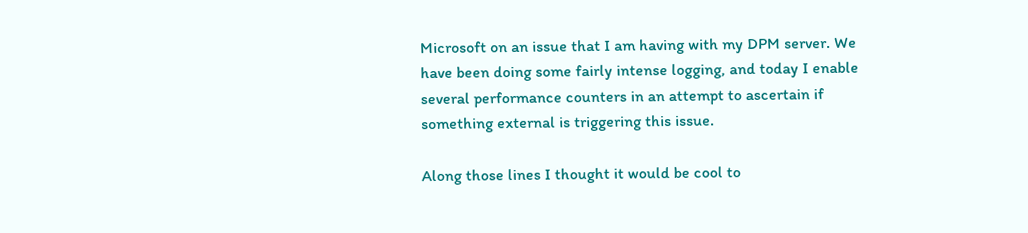Microsoft on an issue that I am having with my DPM server. We have been doing some fairly intense logging, and today I enable several performance counters in an attempt to ascertain if something external is triggering this issue.

Along those lines I thought it would be cool to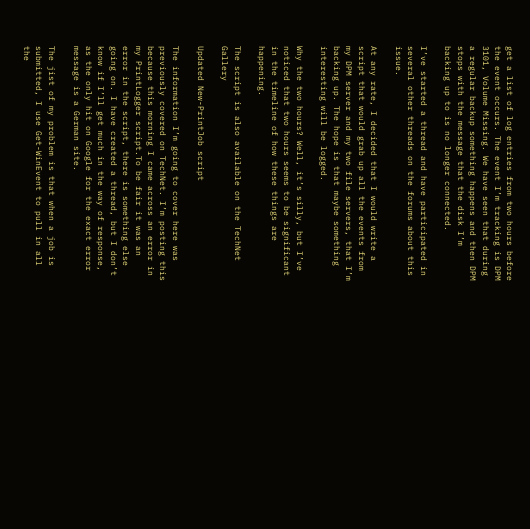get a list of log entries from two hours before the event occurs. The event I’m tracking is DPM 3101, Volume Missing. We have seen that during a regular backup something happens and then DPM stops with the message that the disk I’m backing up to is no longer connected.

I’ve started a thread and have participated in several other threads on the forums about this issue.

At any rate, I decided that I would write a script that would grab up all the events from my DPM server and my two file servers, that I’m backing up. The hope is that maybe something interesting will be logged.

Why the two hours? Well, it’s silly, but I’ve noticed that two hours seems to be significant in the timeline of how these things are happening.

The script is also available on the TechNet Gallery

Updated New-PrintJob script

The information I’m going to cover here was previously covered on TechNet. I’m posting this because this morning I came across an error in my PrintLogger script.To be fair it was an error in the script, there is something else going on. I have created a thread, but I don’t know if I’ll get much in the way of response, as the only hit on Google for the exact error message is a German site.

The jist of my problem is that when a job is submitted, I use Get-WinEvent to pull in all the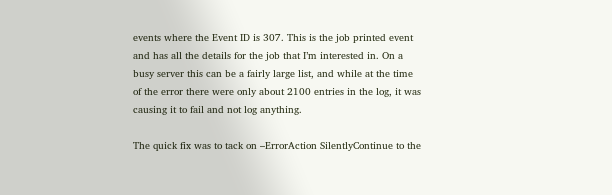events where the Event ID is 307. This is the job printed event and has all the details for the job that I’m interested in. On a busy server this can be a fairly large list, and while at the time of the error there were only about 2100 entries in the log, it was causing it to fail and not log anything.

The quick fix was to tack on –ErrorAction SilentlyContinue to the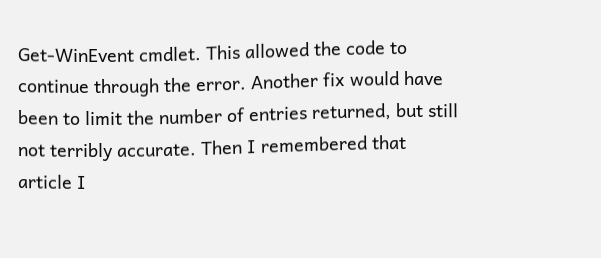Get-WinEvent cmdlet. This allowed the code to continue through the error. Another fix would have been to limit the number of entries returned, but still not terribly accurate. Then I remembered that article I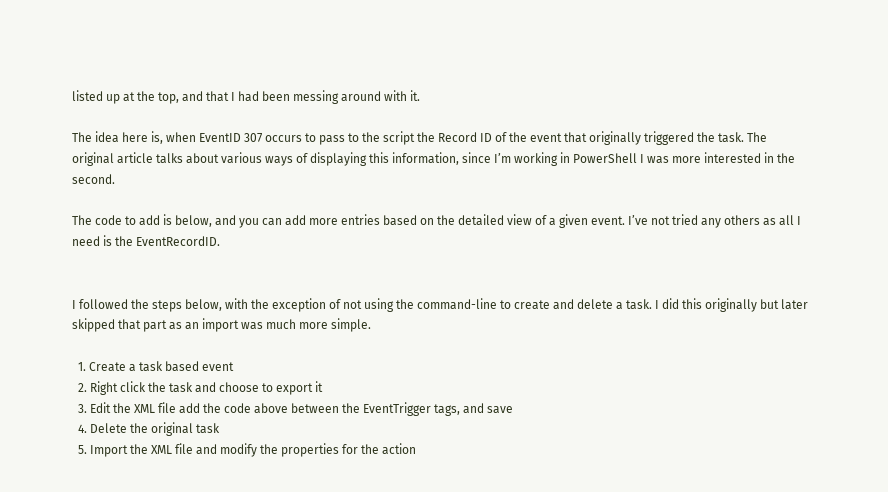listed up at the top, and that I had been messing around with it.

The idea here is, when EventID 307 occurs to pass to the script the Record ID of the event that originally triggered the task. The original article talks about various ways of displaying this information, since I’m working in PowerShell I was more interested in the second.

The code to add is below, and you can add more entries based on the detailed view of a given event. I’ve not tried any others as all I need is the EventRecordID.


I followed the steps below, with the exception of not using the command-line to create and delete a task. I did this originally but later skipped that part as an import was much more simple.

  1. Create a task based event
  2. Right click the task and choose to export it
  3. Edit the XML file add the code above between the EventTrigger tags, and save
  4. Delete the original task
  5. Import the XML file and modify the properties for the action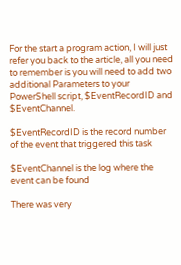For the start a program action, I will just refer you back to the article, all you need to remember is you will need to add two additional Parameters to your PowerShell script, $EventRecordID and $EventChannel.

$EventRecordID is the record number of the event that triggered this task

$EventChannel is the log where the event can be found

There was very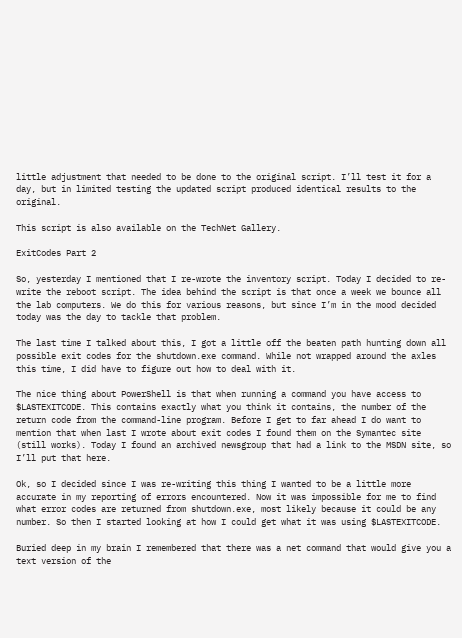little adjustment that needed to be done to the original script. I’ll test it for a day, but in limited testing the updated script produced identical results to the original.

This script is also available on the TechNet Gallery.

ExitCodes Part 2

So, yesterday I mentioned that I re-wrote the inventory script. Today I decided to re-write the reboot script. The idea behind the script is that once a week we bounce all the lab computers. We do this for various reasons, but since I’m in the mood decided today was the day to tackle that problem.

The last time I talked about this, I got a little off the beaten path hunting down all possible exit codes for the shutdown.exe command. While not wrapped around the axles this time, I did have to figure out how to deal with it.

The nice thing about PowerShell is that when running a command you have access to $LASTEXITCODE. This contains exactly what you think it contains, the number of the return code from the command-line program. Before I get to far ahead I do want to mention that when last I wrote about exit codes I found them on the Symantec site (still works). Today I found an archived newsgroup that had a link to the MSDN site, so I’ll put that here.

Ok, so I decided since I was re-writing this thing I wanted to be a little more accurate in my reporting of errors encountered. Now it was impossible for me to find what error codes are returned from shutdown.exe, most likely because it could be any number. So then I started looking at how I could get what it was using $LASTEXITCODE.

Buried deep in my brain I remembered that there was a net command that would give you a text version of the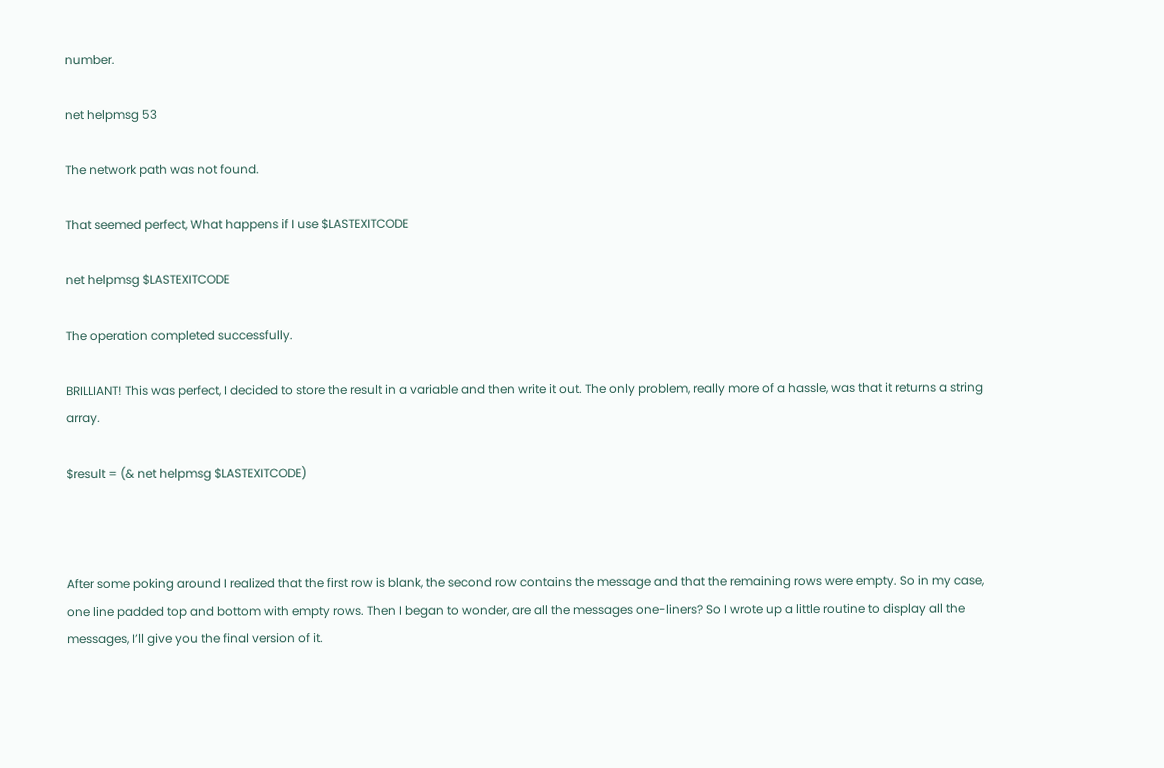number.

net helpmsg 53

The network path was not found.

That seemed perfect, What happens if I use $LASTEXITCODE

net helpmsg $LASTEXITCODE

The operation completed successfully.

BRILLIANT! This was perfect, I decided to store the result in a variable and then write it out. The only problem, really more of a hassle, was that it returns a string array.

$result = (& net helpmsg $LASTEXITCODE)



After some poking around I realized that the first row is blank, the second row contains the message and that the remaining rows were empty. So in my case, one line padded top and bottom with empty rows. Then I began to wonder, are all the messages one-liners? So I wrote up a little routine to display all the messages, I’ll give you the final version of it.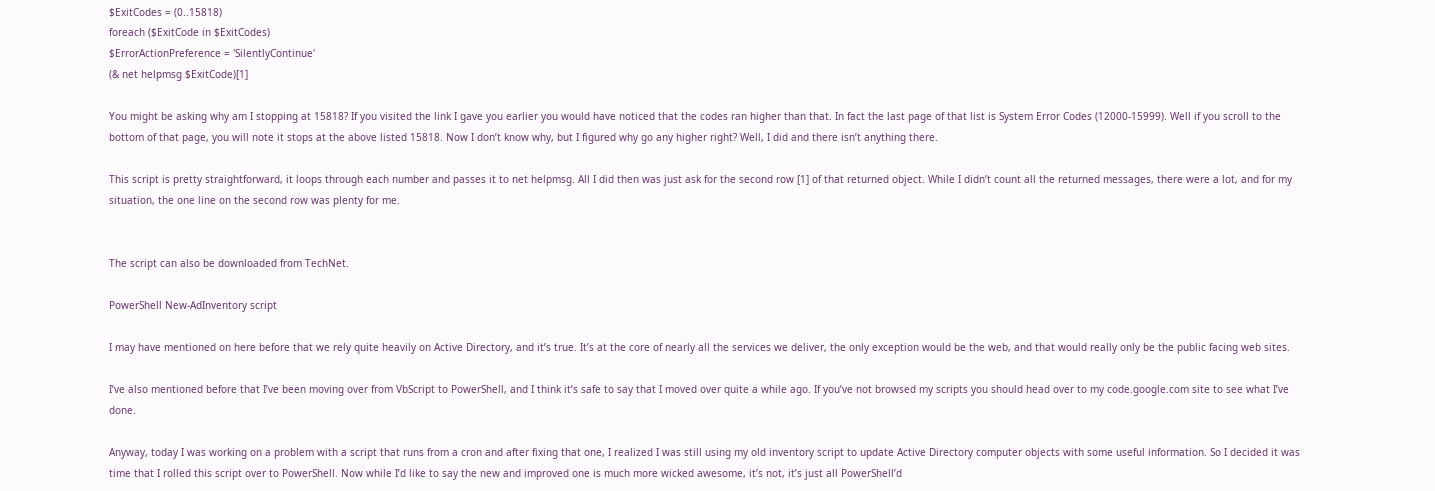$ExitCodes = (0..15818)
foreach ($ExitCode in $ExitCodes)
$ErrorActionPreference = 'SilentlyContinue'
(& net helpmsg $ExitCode)[1]

You might be asking why am I stopping at 15818? If you visited the link I gave you earlier you would have noticed that the codes ran higher than that. In fact the last page of that list is System Error Codes (12000-15999). Well if you scroll to the bottom of that page, you will note it stops at the above listed 15818. Now I don’t know why, but I figured why go any higher right? Well, I did and there isn’t anything there.

This script is pretty straightforward, it loops through each number and passes it to net helpmsg. All I did then was just ask for the second row [1] of that returned object. While I didn’t count all the returned messages, there were a lot, and for my situation, the one line on the second row was plenty for me.


The script can also be downloaded from TechNet.

PowerShell New-AdInventory script

I may have mentioned on here before that we rely quite heavily on Active Directory, and it’s true. It’s at the core of nearly all the services we deliver, the only exception would be the web, and that would really only be the public facing web sites.

I’ve also mentioned before that I’ve been moving over from VbScript to PowerShell, and I think it’s safe to say that I moved over quite a while ago. If you’ve not browsed my scripts you should head over to my code.google.com site to see what I’ve done.

Anyway, today I was working on a problem with a script that runs from a cron and after fixing that one, I realized I was still using my old inventory script to update Active Directory computer objects with some useful information. So I decided it was time that I rolled this script over to PowerShell. Now while I’d like to say the new and improved one is much more wicked awesome, it’s not, it’s just all PowerShell’d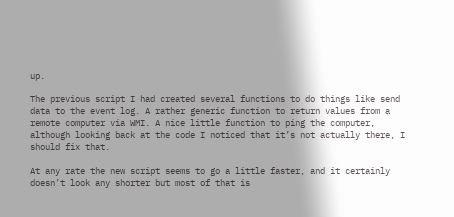up.

The previous script I had created several functions to do things like send data to the event log. A rather generic function to return values from a remote computer via WMI. A nice little function to ping the computer, although looking back at the code I noticed that it’s not actually there, I should fix that.

At any rate the new script seems to go a little faster, and it certainly doesn’t look any shorter but most of that is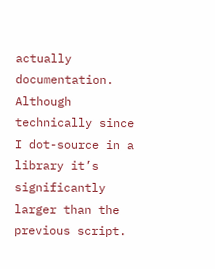actually documentation. Although technically since I dot-source in a library it’s significantly larger than the previous script.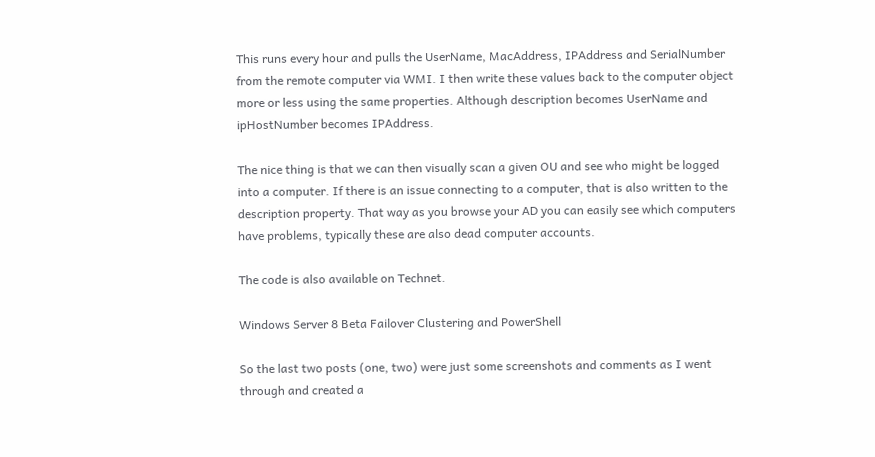This runs every hour and pulls the UserName, MacAddress, IPAddress and SerialNumber from the remote computer via WMI. I then write these values back to the computer object more or less using the same properties. Although description becomes UserName and ipHostNumber becomes IPAddress.

The nice thing is that we can then visually scan a given OU and see who might be logged into a computer. If there is an issue connecting to a computer, that is also written to the description property. That way as you browse your AD you can easily see which computers have problems, typically these are also dead computer accounts.

The code is also available on Technet.

Windows Server 8 Beta Failover Clustering and PowerShell

So the last two posts (one, two) were just some screenshots and comments as I went through and created a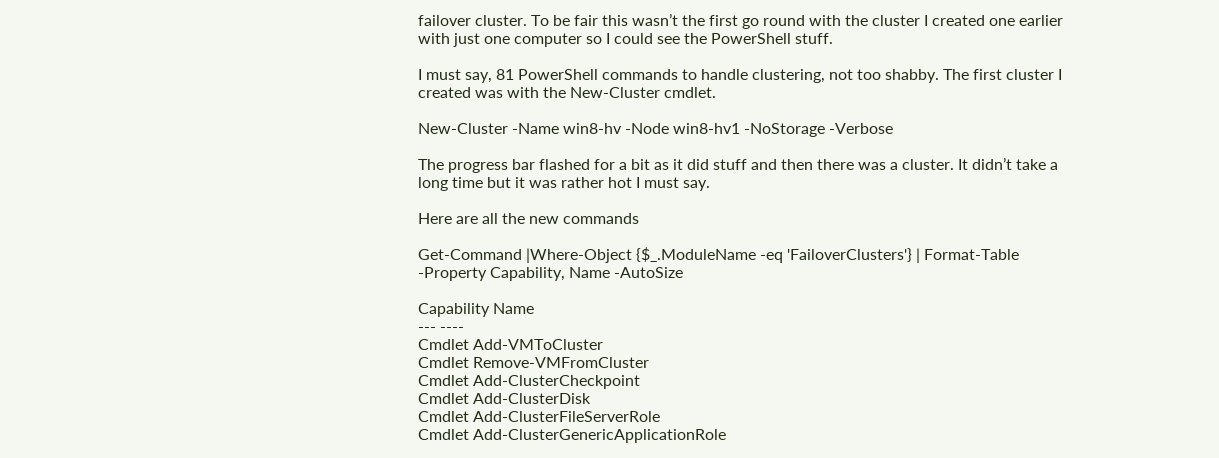failover cluster. To be fair this wasn’t the first go round with the cluster I created one earlier with just one computer so I could see the PowerShell stuff.

I must say, 81 PowerShell commands to handle clustering, not too shabby. The first cluster I created was with the New-Cluster cmdlet.

New-Cluster -Name win8-hv -Node win8-hv1 -NoStorage -Verbose

The progress bar flashed for a bit as it did stuff and then there was a cluster. It didn’t take a long time but it was rather hot I must say.

Here are all the new commands

Get-Command |Where-Object {$_.ModuleName -eq 'FailoverClusters'} | Format-Table -Property Capability, Name -AutoSize

Capability Name
--- ----
Cmdlet Add-VMToCluster
Cmdlet Remove-VMFromCluster
Cmdlet Add-ClusterCheckpoint
Cmdlet Add-ClusterDisk
Cmdlet Add-ClusterFileServerRole
Cmdlet Add-ClusterGenericApplicationRole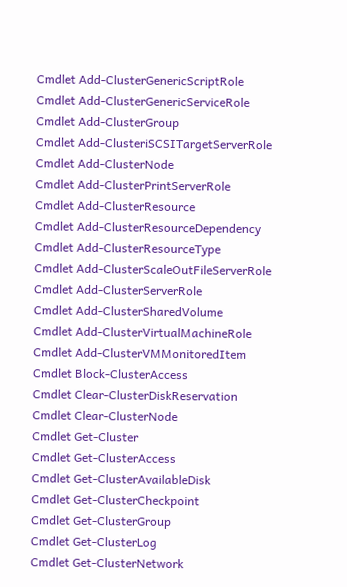Cmdlet Add-ClusterGenericScriptRole
Cmdlet Add-ClusterGenericServiceRole
Cmdlet Add-ClusterGroup
Cmdlet Add-ClusteriSCSITargetServerRole
Cmdlet Add-ClusterNode
Cmdlet Add-ClusterPrintServerRole
Cmdlet Add-ClusterResource
Cmdlet Add-ClusterResourceDependency
Cmdlet Add-ClusterResourceType
Cmdlet Add-ClusterScaleOutFileServerRole
Cmdlet Add-ClusterServerRole
Cmdlet Add-ClusterSharedVolume
Cmdlet Add-ClusterVirtualMachineRole
Cmdlet Add-ClusterVMMonitoredItem
Cmdlet Block-ClusterAccess
Cmdlet Clear-ClusterDiskReservation
Cmdlet Clear-ClusterNode
Cmdlet Get-Cluster
Cmdlet Get-ClusterAccess
Cmdlet Get-ClusterAvailableDisk
Cmdlet Get-ClusterCheckpoint
Cmdlet Get-ClusterGroup
Cmdlet Get-ClusterLog
Cmdlet Get-ClusterNetwork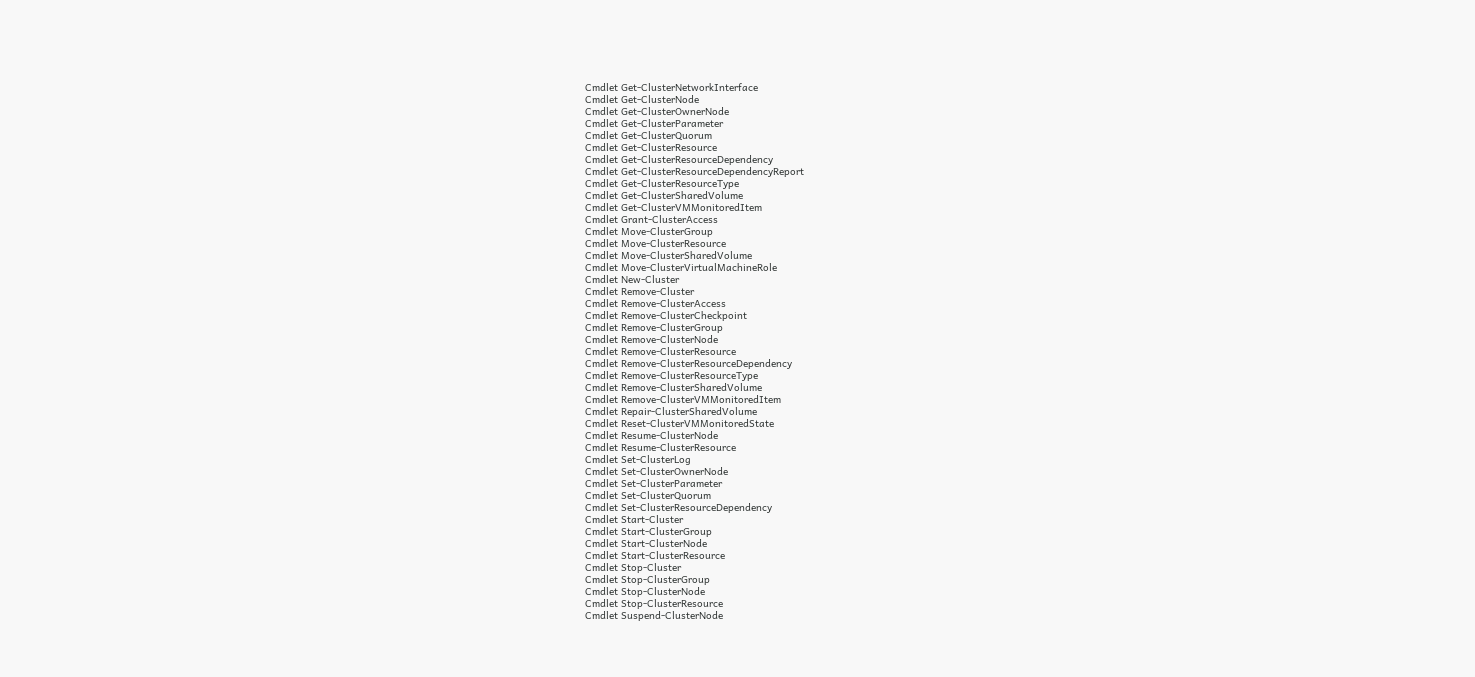Cmdlet Get-ClusterNetworkInterface
Cmdlet Get-ClusterNode
Cmdlet Get-ClusterOwnerNode
Cmdlet Get-ClusterParameter
Cmdlet Get-ClusterQuorum
Cmdlet Get-ClusterResource
Cmdlet Get-ClusterResourceDependency
Cmdlet Get-ClusterResourceDependencyReport
Cmdlet Get-ClusterResourceType
Cmdlet Get-ClusterSharedVolume
Cmdlet Get-ClusterVMMonitoredItem
Cmdlet Grant-ClusterAccess
Cmdlet Move-ClusterGroup
Cmdlet Move-ClusterResource
Cmdlet Move-ClusterSharedVolume
Cmdlet Move-ClusterVirtualMachineRole
Cmdlet New-Cluster
Cmdlet Remove-Cluster
Cmdlet Remove-ClusterAccess
Cmdlet Remove-ClusterCheckpoint
Cmdlet Remove-ClusterGroup
Cmdlet Remove-ClusterNode
Cmdlet Remove-ClusterResource
Cmdlet Remove-ClusterResourceDependency
Cmdlet Remove-ClusterResourceType
Cmdlet Remove-ClusterSharedVolume
Cmdlet Remove-ClusterVMMonitoredItem
Cmdlet Repair-ClusterSharedVolume
Cmdlet Reset-ClusterVMMonitoredState
Cmdlet Resume-ClusterNode
Cmdlet Resume-ClusterResource
Cmdlet Set-ClusterLog
Cmdlet Set-ClusterOwnerNode
Cmdlet Set-ClusterParameter
Cmdlet Set-ClusterQuorum
Cmdlet Set-ClusterResourceDependency
Cmdlet Start-Cluster
Cmdlet Start-ClusterGroup
Cmdlet Start-ClusterNode
Cmdlet Start-ClusterResource
Cmdlet Stop-Cluster
Cmdlet Stop-ClusterGroup
Cmdlet Stop-ClusterNode
Cmdlet Stop-ClusterResource
Cmdlet Suspend-ClusterNode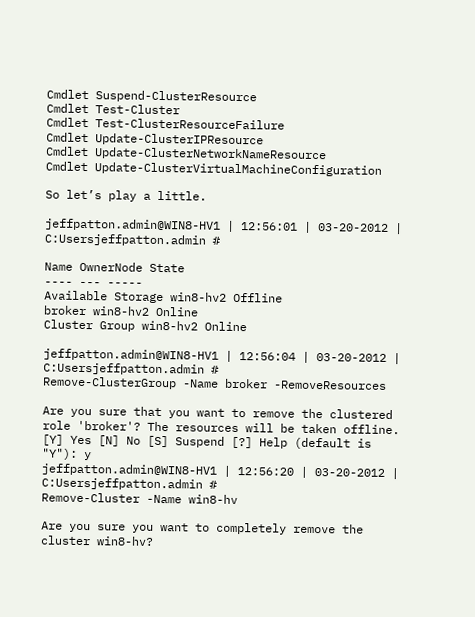Cmdlet Suspend-ClusterResource
Cmdlet Test-Cluster
Cmdlet Test-ClusterResourceFailure
Cmdlet Update-ClusterIPResource
Cmdlet Update-ClusterNetworkNameResource
Cmdlet Update-ClusterVirtualMachineConfiguration

So let’s play a little.

jeffpatton.admin@WIN8-HV1 | 12:56:01 | 03-20-2012 | C:Usersjeffpatton.admin #

Name OwnerNode State
---- --- -----
Available Storage win8-hv2 Offline
broker win8-hv2 Online
Cluster Group win8-hv2 Online

jeffpatton.admin@WIN8-HV1 | 12:56:04 | 03-20-2012 | C:Usersjeffpatton.admin #
Remove-ClusterGroup -Name broker -RemoveResources

Are you sure that you want to remove the clustered role 'broker'? The resources will be taken offline.
[Y] Yes [N] No [S] Suspend [?] Help (default is "Y"): y
jeffpatton.admin@WIN8-HV1 | 12:56:20 | 03-20-2012 | C:Usersjeffpatton.admin #
Remove-Cluster -Name win8-hv

Are you sure you want to completely remove the cluster win8-hv?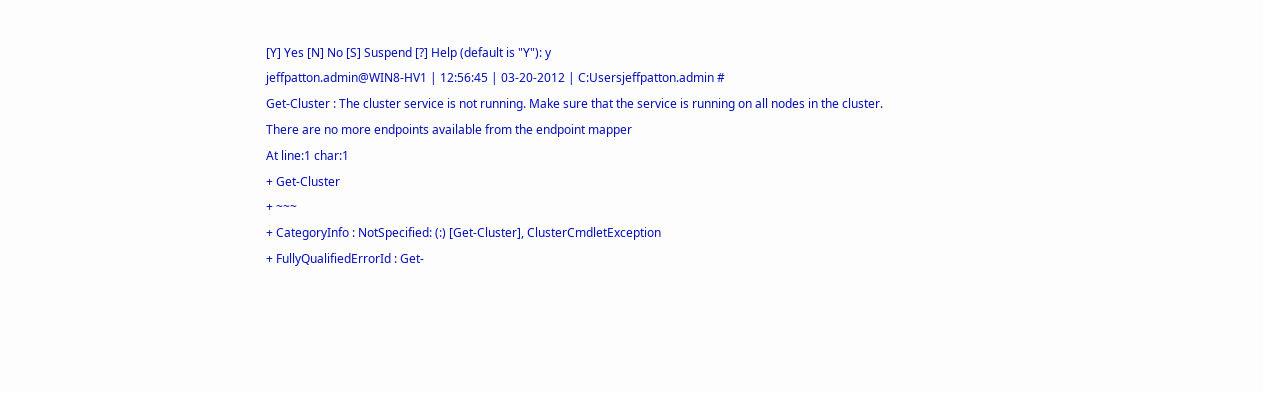[Y] Yes [N] No [S] Suspend [?] Help (default is "Y"): y
jeffpatton.admin@WIN8-HV1 | 12:56:45 | 03-20-2012 | C:Usersjeffpatton.admin #
Get-Cluster : The cluster service is not running. Make sure that the service is running on all nodes in the cluster.
There are no more endpoints available from the endpoint mapper
At line:1 char:1
+ Get-Cluster
+ ~~~
+ CategoryInfo : NotSpecified: (:) [Get-Cluster], ClusterCmdletException
+ FullyQualifiedErrorId : Get-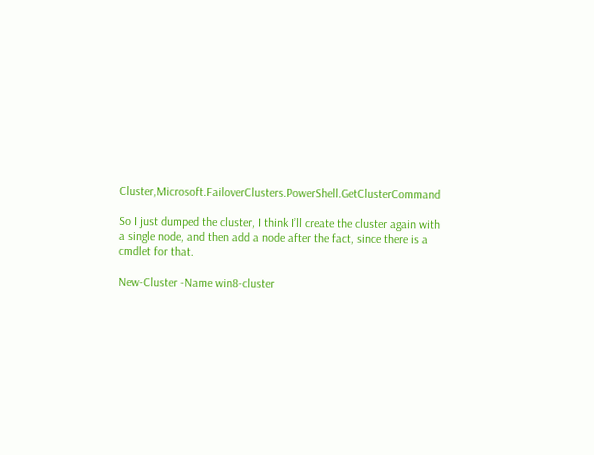Cluster,Microsoft.FailoverClusters.PowerShell.GetClusterCommand

So I just dumped the cluster, I think I’ll create the cluster again with a single node, and then add a node after the fact, since there is a cmdlet for that.

New-Cluster -Name win8-cluster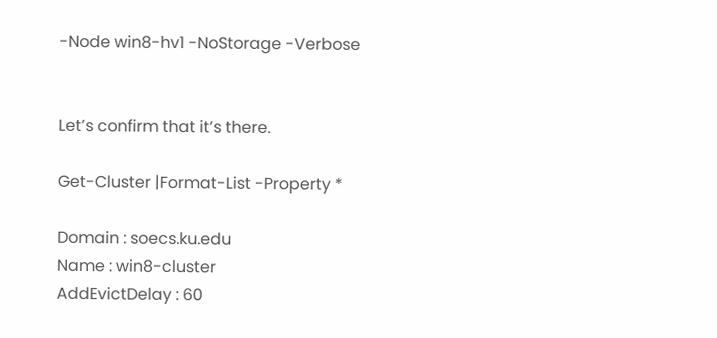-Node win8-hv1 -NoStorage -Verbose


Let’s confirm that it’s there.

Get-Cluster |Format-List -Property *

Domain : soecs.ku.edu
Name : win8-cluster
AddEvictDelay : 60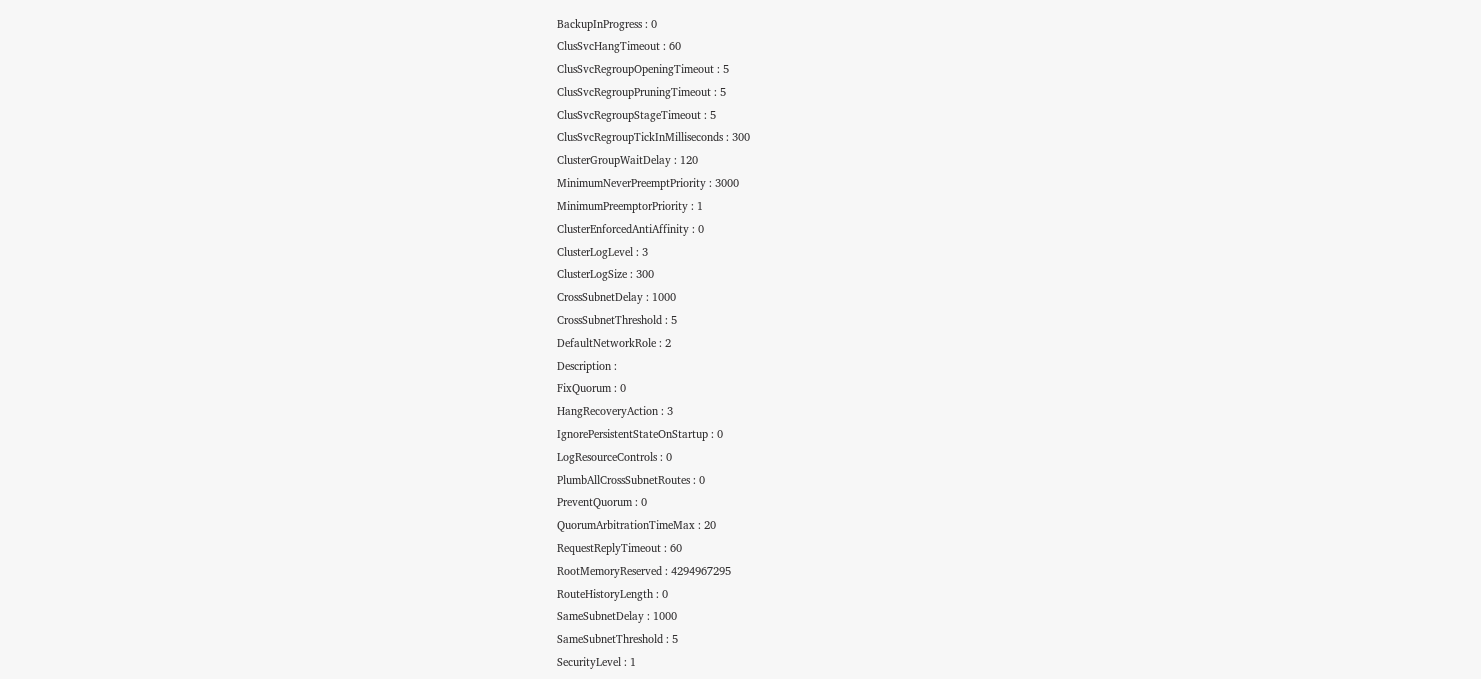BackupInProgress : 0
ClusSvcHangTimeout : 60
ClusSvcRegroupOpeningTimeout : 5
ClusSvcRegroupPruningTimeout : 5
ClusSvcRegroupStageTimeout : 5
ClusSvcRegroupTickInMilliseconds : 300
ClusterGroupWaitDelay : 120
MinimumNeverPreemptPriority : 3000
MinimumPreemptorPriority : 1
ClusterEnforcedAntiAffinity : 0
ClusterLogLevel : 3
ClusterLogSize : 300
CrossSubnetDelay : 1000
CrossSubnetThreshold : 5
DefaultNetworkRole : 2
Description :
FixQuorum : 0
HangRecoveryAction : 3
IgnorePersistentStateOnStartup : 0
LogResourceControls : 0
PlumbAllCrossSubnetRoutes : 0
PreventQuorum : 0
QuorumArbitrationTimeMax : 20
RequestReplyTimeout : 60
RootMemoryReserved : 4294967295
RouteHistoryLength : 0
SameSubnetDelay : 1000
SameSubnetThreshold : 5
SecurityLevel : 1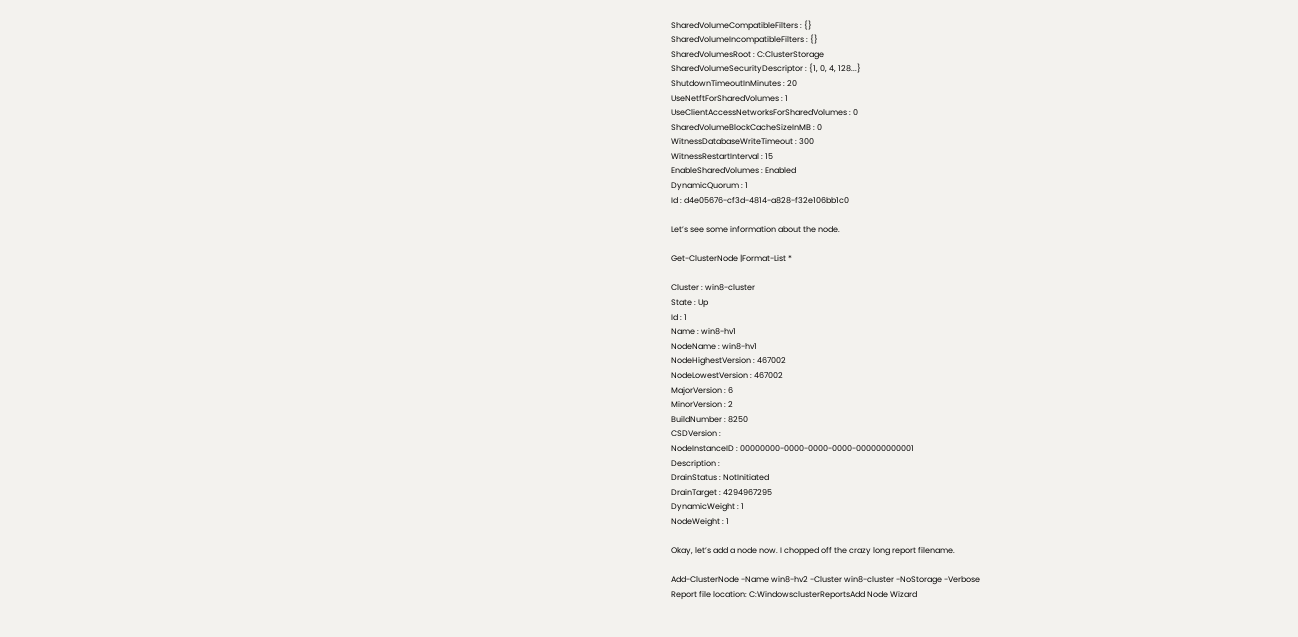SharedVolumeCompatibleFilters : {}
SharedVolumeIncompatibleFilters : {}
SharedVolumesRoot : C:ClusterStorage
SharedVolumeSecurityDescriptor : {1, 0, 4, 128...}
ShutdownTimeoutInMinutes : 20
UseNetftForSharedVolumes : 1
UseClientAccessNetworksForSharedVolumes : 0
SharedVolumeBlockCacheSizeInMB : 0
WitnessDatabaseWriteTimeout : 300
WitnessRestartInterval : 15
EnableSharedVolumes : Enabled
DynamicQuorum : 1
Id : d4e05676-cf3d-4814-a828-f32e106bb1c0

Let’s see some information about the node.

Get-ClusterNode |Format-List *

Cluster : win8-cluster
State : Up
Id : 1
Name : win8-hv1
NodeName : win8-hv1
NodeHighestVersion : 467002
NodeLowestVersion : 467002
MajorVersion : 6
MinorVersion : 2
BuildNumber : 8250
CSDVersion :
NodeInstanceID : 00000000-0000-0000-0000-000000000001
Description :
DrainStatus : NotInitiated
DrainTarget : 4294967295
DynamicWeight : 1
NodeWeight : 1

Okay, let’s add a node now. I chopped off the crazy long report filename.

Add-ClusterNode -Name win8-hv2 -Cluster win8-cluster -NoStorage -Verbose
Report file location: C:WindowsclusterReportsAdd Node Wizard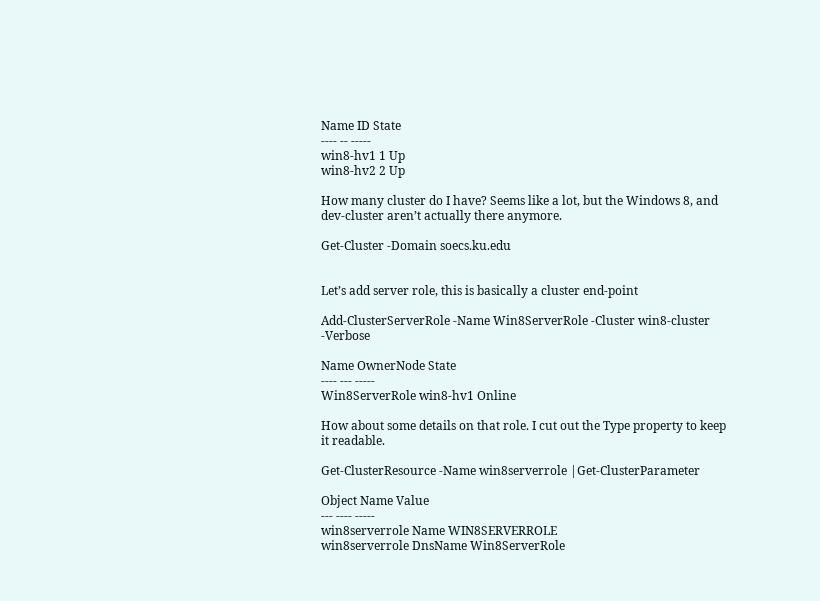Name ID State
---- -- -----
win8-hv1 1 Up
win8-hv2 2 Up

How many cluster do I have? Seems like a lot, but the Windows 8, and dev-cluster aren’t actually there anymore.

Get-Cluster -Domain soecs.ku.edu


Let’s add server role, this is basically a cluster end-point

Add-ClusterServerRole -Name Win8ServerRole -Cluster win8-cluster -Verbose

Name OwnerNode State
---- --- -----
Win8ServerRole win8-hv1 Online

How about some details on that role. I cut out the Type property to keep it readable.

Get-ClusterResource -Name win8serverrole |Get-ClusterParameter

Object Name Value
--- ---- -----
win8serverrole Name WIN8SERVERROLE
win8serverrole DnsName Win8ServerRole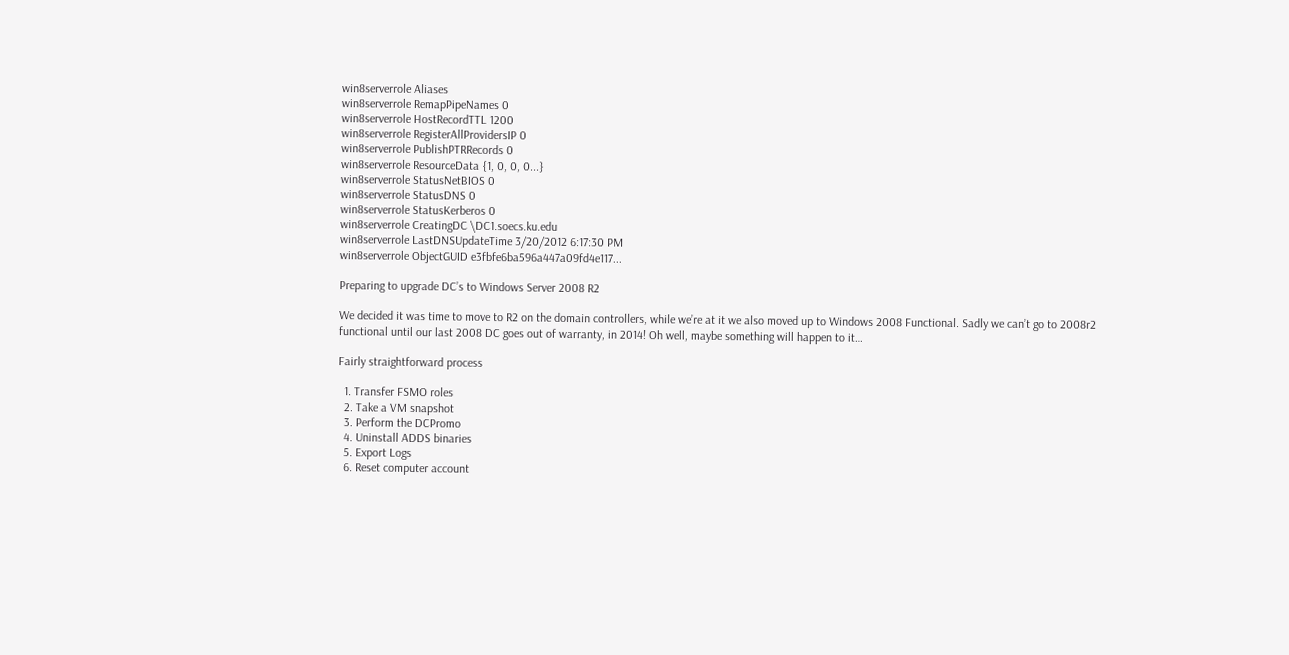win8serverrole Aliases
win8serverrole RemapPipeNames 0
win8serverrole HostRecordTTL 1200
win8serverrole RegisterAllProvidersIP 0
win8serverrole PublishPTRRecords 0
win8serverrole ResourceData {1, 0, 0, 0...}
win8serverrole StatusNetBIOS 0
win8serverrole StatusDNS 0
win8serverrole StatusKerberos 0
win8serverrole CreatingDC \DC1.soecs.ku.edu
win8serverrole LastDNSUpdateTime 3/20/2012 6:17:30 PM
win8serverrole ObjectGUID e3fbfe6ba596a447a09fd4e117...

Preparing to upgrade DC’s to Windows Server 2008 R2

We decided it was time to move to R2 on the domain controllers, while we’re at it we also moved up to Windows 2008 Functional. Sadly we can’t go to 2008r2 functional until our last 2008 DC goes out of warranty, in 2014! Oh well, maybe something will happen to it…

Fairly straightforward process

  1. Transfer FSMO roles
  2. Take a VM snapshot
  3. Perform the DCPromo
  4. Uninstall ADDS binaries
  5. Export Logs
  6. Reset computer account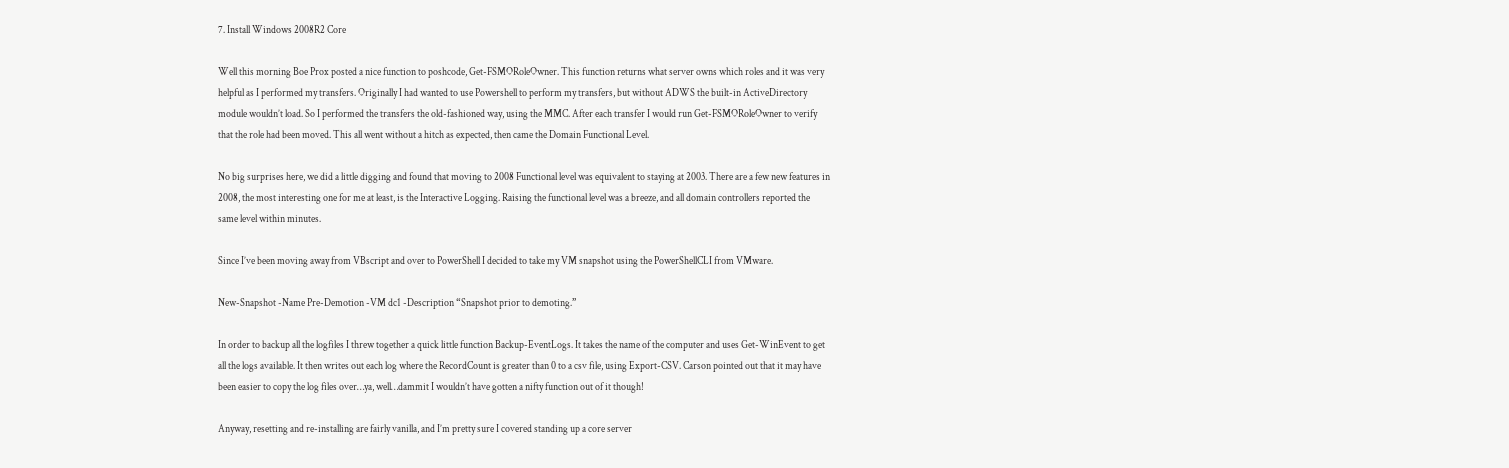7. Install Windows 2008R2 Core

Well this morning Boe Prox posted a nice function to poshcode, Get-FSMORoleOwner. This function returns what server owns which roles and it was very helpful as I performed my transfers. Originally I had wanted to use Powershell to perform my transfers, but without ADWS the built-in ActiveDirectory module wouldn’t load. So I performed the transfers the old-fashioned way, using the MMC. After each transfer I would run Get-FSMORoleOwner to verify that the role had been moved. This all went without a hitch as expected, then came the Domain Functional Level.

No big surprises here, we did a little digging and found that moving to 2008 Functional level was equivalent to staying at 2003. There are a few new features in 2008, the most interesting one for me at least, is the Interactive Logging. Raising the functional level was a breeze, and all domain controllers reported the same level within minutes.

Since I’ve been moving away from VBscript and over to PowerShell I decided to take my VM snapshot using the PowerShellCLI from VMware.

New-Snapshot -Name Pre-Demotion -VM dc1 -Description “Snapshot prior to demoting.”

In order to backup all the logfiles I threw together a quick little function Backup-EventLogs. It takes the name of the computer and uses Get-WinEvent to get all the logs available. It then writes out each log where the RecordCount is greater than 0 to a csv file, using Export-CSV. Carson pointed out that it may have been easier to copy the log files over…ya, well…dammit I wouldn’t have gotten a nifty function out of it though!

Anyway, resetting and re-installing are fairly vanilla, and I’m pretty sure I covered standing up a core server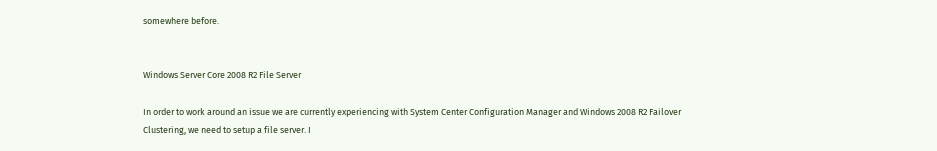somewhere before.


Windows Server Core 2008 R2 File Server

In order to work around an issue we are currently experiencing with System Center Configuration Manager and Windows 2008 R2 Failover Clustering, we need to setup a file server. I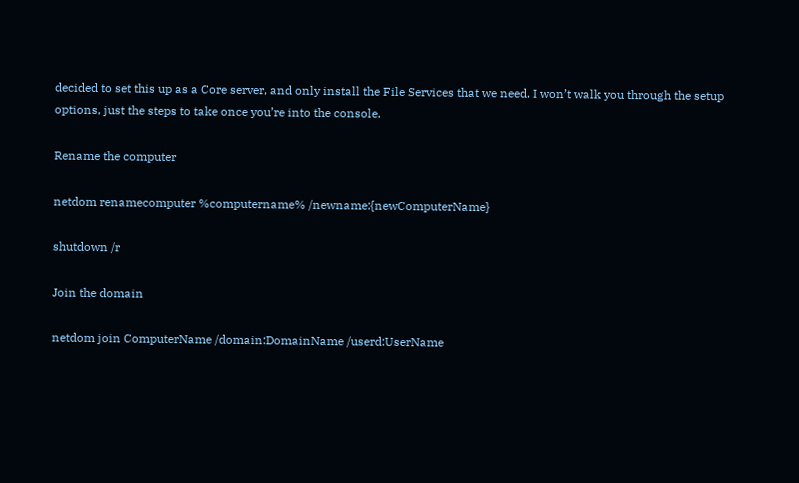decided to set this up as a Core server, and only install the File Services that we need. I won’t walk you through the setup options, just the steps to take once you’re into the console.

Rename the computer

netdom renamecomputer %computername% /newname:{newComputerName}

shutdown /r

Join the domain

netdom join ComputerName /domain:DomainName /userd:UserName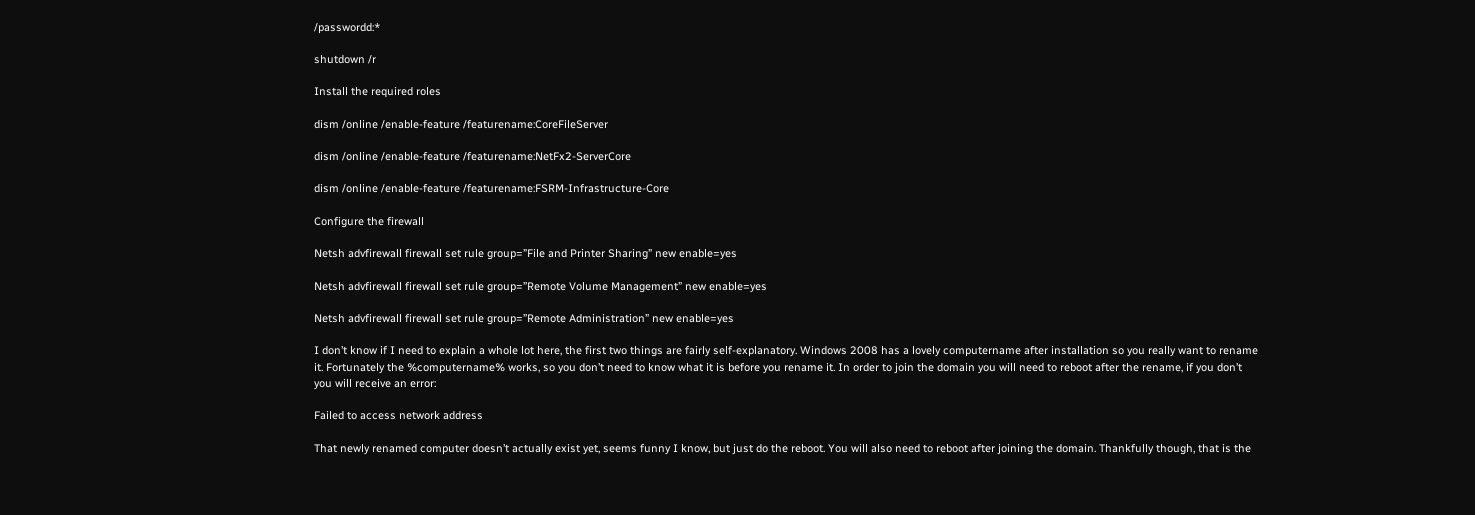/passwordd:*

shutdown /r

Install the required roles

dism /online /enable-feature /featurename:CoreFileServer

dism /online /enable-feature /featurename:NetFx2-ServerCore

dism /online /enable-feature /featurename:FSRM-Infrastructure-Core

Configure the firewall

Netsh advfirewall firewall set rule group=”File and Printer Sharing” new enable=yes

Netsh advfirewall firewall set rule group=”Remote Volume Management” new enable=yes

Netsh advfirewall firewall set rule group=”Remote Administration” new enable=yes

I don’t know if I need to explain a whole lot here, the first two things are fairly self-explanatory. Windows 2008 has a lovely computername after installation so you really want to rename it. Fortunately the %computername% works, so you don’t need to know what it is before you rename it. In order to join the domain you will need to reboot after the rename, if you don’t you will receive an error:

Failed to access network address

That newly renamed computer doesn’t actually exist yet, seems funny I know, but just do the reboot. You will also need to reboot after joining the domain. Thankfully though, that is the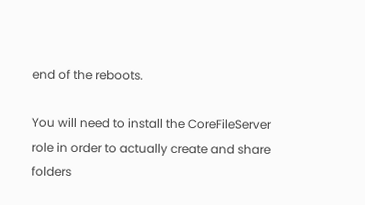end of the reboots.

You will need to install the CoreFileServer role in order to actually create and share folders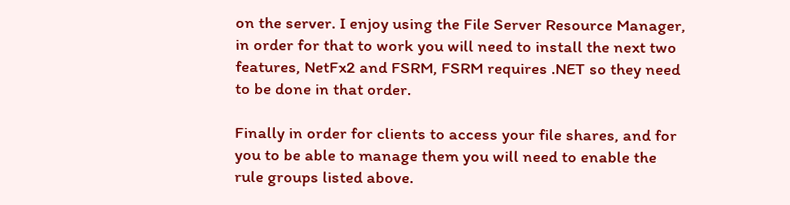on the server. I enjoy using the File Server Resource Manager, in order for that to work you will need to install the next two features, NetFx2 and FSRM, FSRM requires .NET so they need to be done in that order.

Finally in order for clients to access your file shares, and for you to be able to manage them you will need to enable the rule groups listed above.